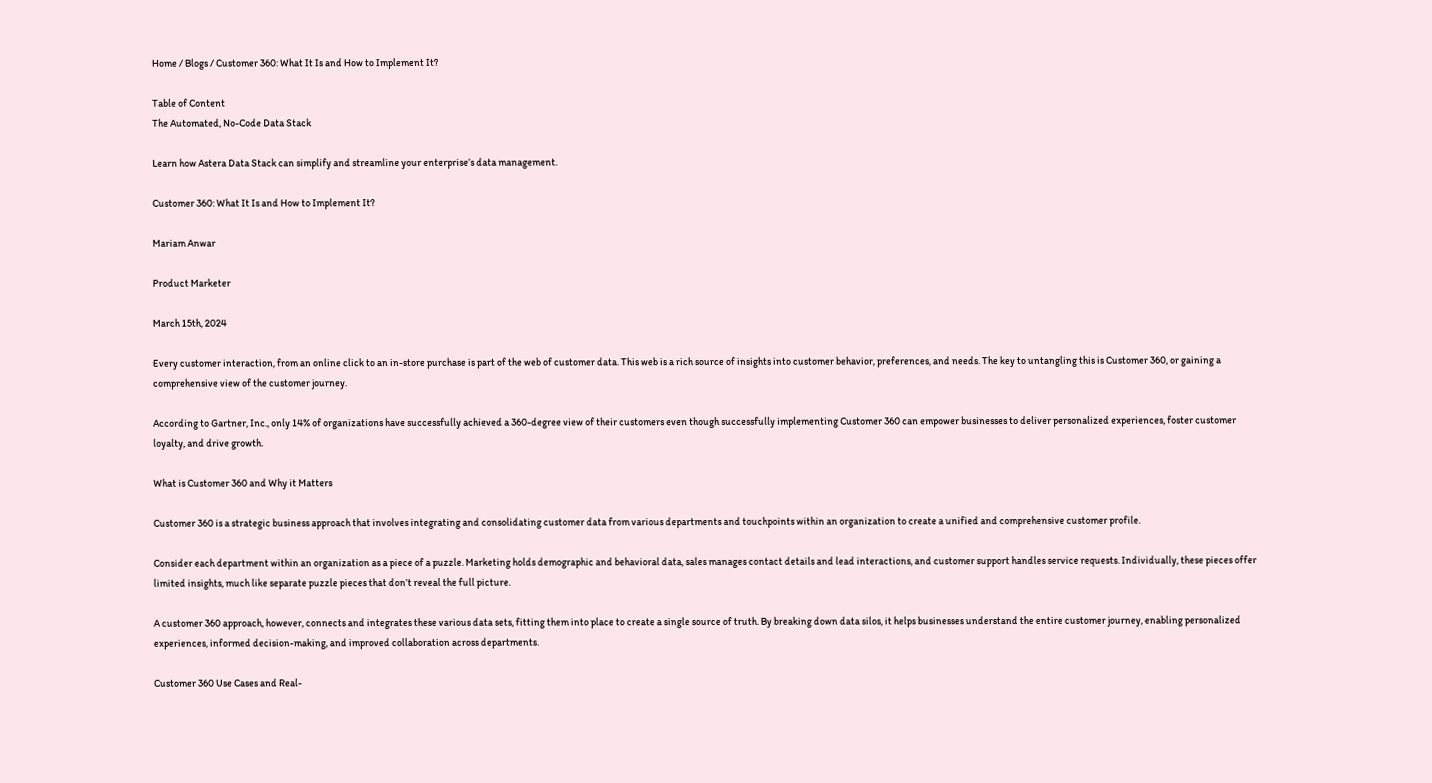Home / Blogs / Customer 360: What It Is and How to Implement It?

Table of Content
The Automated, No-Code Data Stack

Learn how Astera Data Stack can simplify and streamline your enterprise’s data management.

Customer 360: What It Is and How to Implement It?

Mariam Anwar

Product Marketer

March 15th, 2024

Every customer interaction, from an online click to an in-store purchase is part of the web of customer data. This web is a rich source of insights into customer behavior, preferences, and needs. The key to untangling this is Customer 360, or gaining a comprehensive view of the customer journey.

According to Gartner, Inc., only 14% of organizations have successfully achieved a 360-degree view of their customers even though successfully implementing Customer 360 can empower businesses to deliver personalized experiences, foster customer loyalty, and drive growth.

What is Customer 360 and Why it Matters

Customer 360 is a strategic business approach that involves integrating and consolidating customer data from various departments and touchpoints within an organization to create a unified and comprehensive customer profile.

Consider each department within an organization as a piece of a puzzle. Marketing holds demographic and behavioral data, sales manages contact details and lead interactions, and customer support handles service requests. Individually, these pieces offer limited insights, much like separate puzzle pieces that don’t reveal the full picture.

A customer 360 approach, however, connects and integrates these various data sets, fitting them into place to create a single source of truth. By breaking down data silos, it helps businesses understand the entire customer journey, enabling personalized experiences, informed decision-making, and improved collaboration across departments.

Customer 360 Use Cases and Real-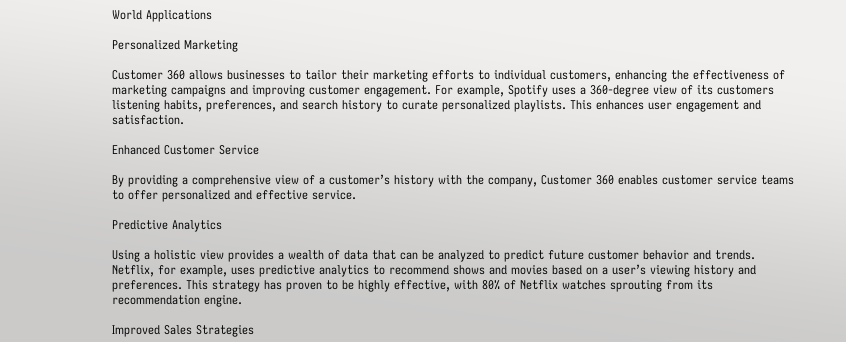World Applications

Personalized Marketing

Customer 360 allows businesses to tailor their marketing efforts to individual customers, enhancing the effectiveness of marketing campaigns and improving customer engagement. For example, Spotify uses a 360-degree view of its customers listening habits, preferences, and search history to curate personalized playlists. This enhances user engagement and satisfaction.

Enhanced Customer Service

By providing a comprehensive view of a customer’s history with the company, Customer 360 enables customer service teams to offer personalized and effective service.

Predictive Analytics

Using a holistic view provides a wealth of data that can be analyzed to predict future customer behavior and trends. Netflix, for example, uses predictive analytics to recommend shows and movies based on a user’s viewing history and preferences. This strategy has proven to be highly effective, with 80% of Netflix watches sprouting from its recommendation engine.

Improved Sales Strategies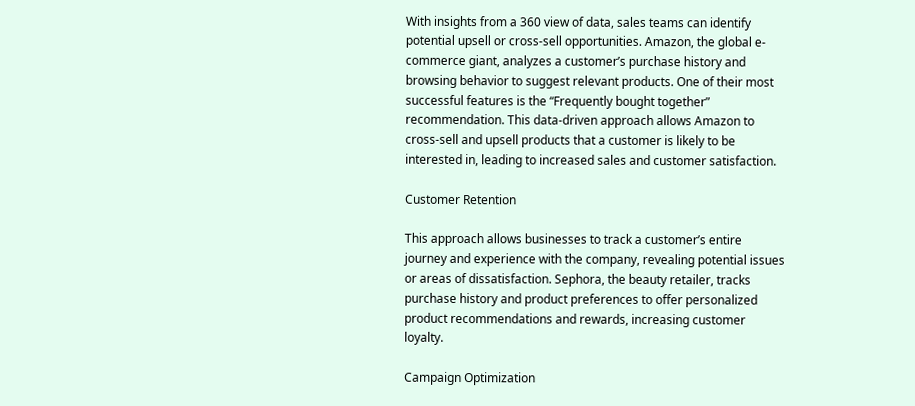With insights from a 360 view of data, sales teams can identify potential upsell or cross-sell opportunities. Amazon, the global e-commerce giant, analyzes a customer’s purchase history and browsing behavior to suggest relevant products. One of their most successful features is the “Frequently bought together” recommendation. This data-driven approach allows Amazon to cross-sell and upsell products that a customer is likely to be interested in, leading to increased sales and customer satisfaction.

Customer Retention

This approach allows businesses to track a customer’s entire journey and experience with the company, revealing potential issues or areas of dissatisfaction. Sephora, the beauty retailer, tracks purchase history and product preferences to offer personalized product recommendations and rewards, increasing customer loyalty.

Campaign Optimization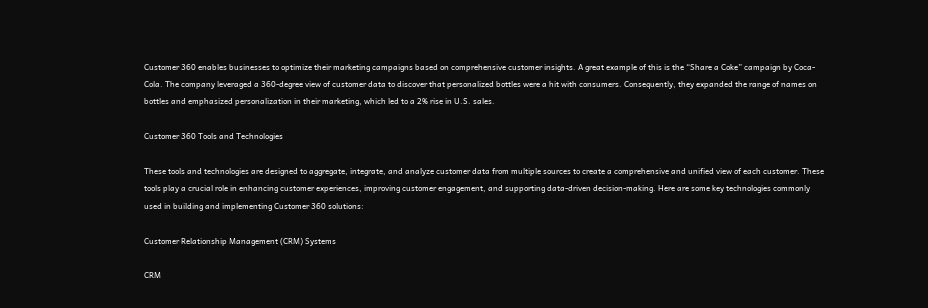Customer 360 enables businesses to optimize their marketing campaigns based on comprehensive customer insights. A great example of this is the “Share a Coke” campaign by Coca-Cola. The company leveraged a 360-degree view of customer data to discover that personalized bottles were a hit with consumers. Consequently, they expanded the range of names on bottles and emphasized personalization in their marketing, which led to a 2% rise in U.S. sales.

Customer 360 Tools and Technologies

These tools and technologies are designed to aggregate, integrate, and analyze customer data from multiple sources to create a comprehensive and unified view of each customer. These tools play a crucial role in enhancing customer experiences, improving customer engagement, and supporting data-driven decision-making. Here are some key technologies commonly used in building and implementing Customer 360 solutions:

Customer Relationship Management (CRM) Systems

CRM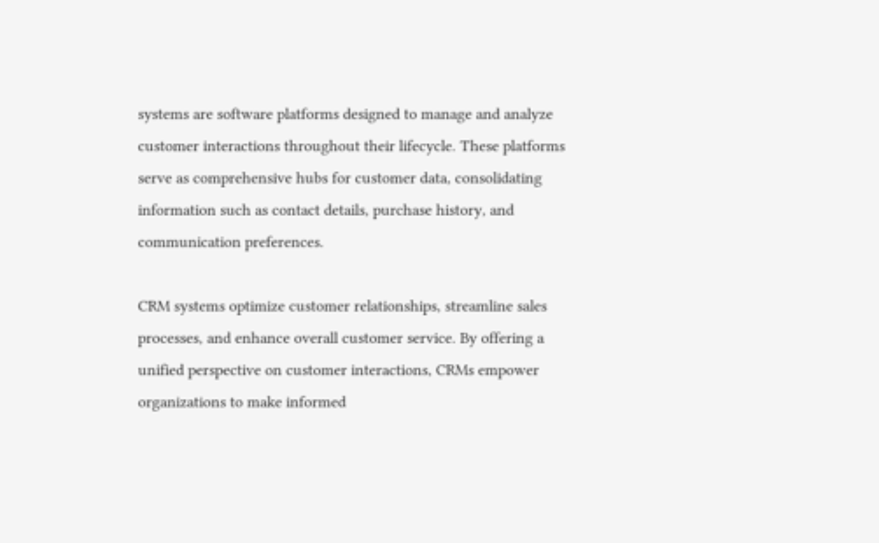systems are software platforms designed to manage and analyze customer interactions throughout their lifecycle. These platforms serve as comprehensive hubs for customer data, consolidating information such as contact details, purchase history, and communication preferences.

CRM systems optimize customer relationships, streamline sales processes, and enhance overall customer service. By offering a unified perspective on customer interactions, CRMs empower organizations to make informed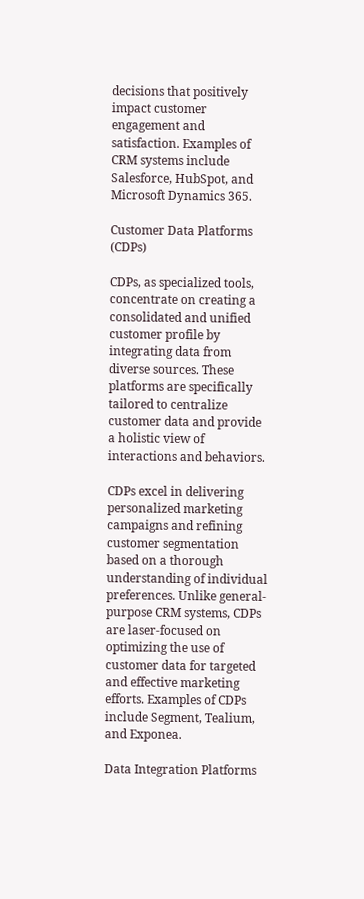decisions that positively impact customer engagement and satisfaction. Examples of CRM systems include Salesforce, HubSpot, and Microsoft Dynamics 365.

Customer Data Platforms (CDPs)

CDPs, as specialized tools, concentrate on creating a consolidated and unified customer profile by integrating data from diverse sources. These platforms are specifically tailored to centralize customer data and provide a holistic view of interactions and behaviors.

CDPs excel in delivering personalized marketing campaigns and refining customer segmentation based on a thorough understanding of individual preferences. Unlike general-purpose CRM systems, CDPs are laser-focused on optimizing the use of customer data for targeted and effective marketing efforts. Examples of CDPs include Segment, Tealium, and Exponea.

Data Integration Platforms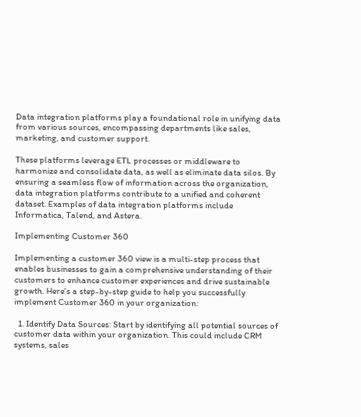Data integration platforms play a foundational role in unifying data from various sources, encompassing departments like sales, marketing, and customer support.

These platforms leverage ETL processes or middleware to harmonize and consolidate data, as well as eliminate data silos. By ensuring a seamless flow of information across the organization, data integration platforms contribute to a unified and coherent dataset. Examples of data integration platforms include Informatica, Talend, and Astera.

Implementing Customer 360

Implementing a customer 360 view is a multi-step process that enables businesses to gain a comprehensive understanding of their customers to enhance customer experiences and drive sustainable growth. Here’s a step-by-step guide to help you successfully implement Customer 360 in your organization:

  1. Identify Data Sources: Start by identifying all potential sources of customer data within your organization. This could include CRM systems, sales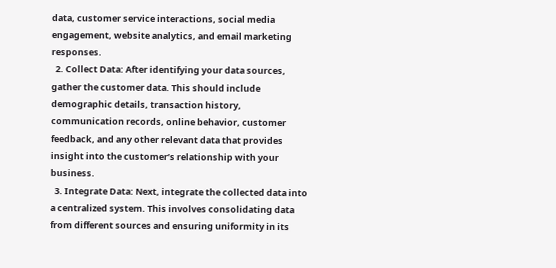data, customer service interactions, social media engagement, website analytics, and email marketing responses.
  2. Collect Data: After identifying your data sources, gather the customer data. This should include demographic details, transaction history, communication records, online behavior, customer feedback, and any other relevant data that provides insight into the customer’s relationship with your business.
  3. Integrate Data: Next, integrate the collected data into a centralized system. This involves consolidating data from different sources and ensuring uniformity in its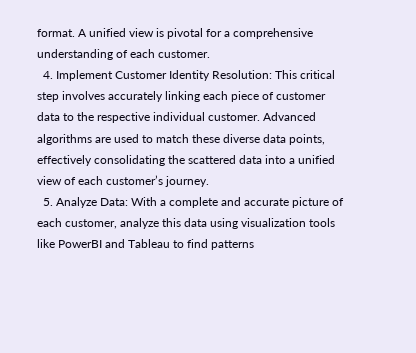format. A unified view is pivotal for a comprehensive understanding of each customer.
  4. Implement Customer Identity Resolution: This critical step involves accurately linking each piece of customer data to the respective individual customer. Advanced algorithms are used to match these diverse data points, effectively consolidating the scattered data into a unified view of each customer’s journey.
  5. Analyze Data: With a complete and accurate picture of each customer, analyze this data using visualization tools like PowerBI and Tableau to find patterns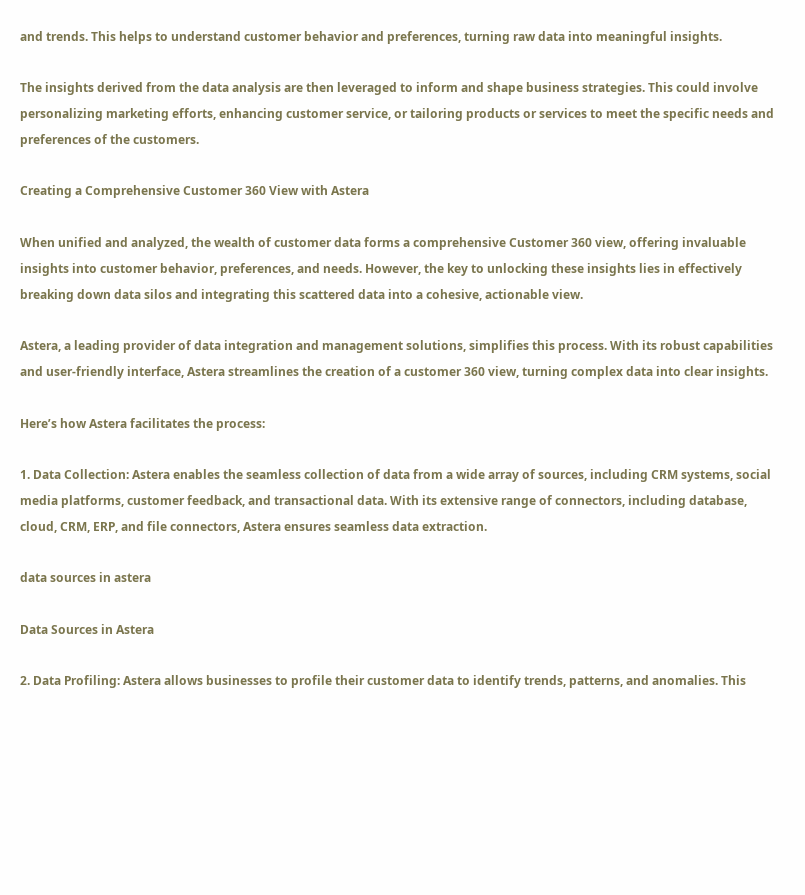and trends. This helps to understand customer behavior and preferences, turning raw data into meaningful insights.

The insights derived from the data analysis are then leveraged to inform and shape business strategies. This could involve personalizing marketing efforts, enhancing customer service, or tailoring products or services to meet the specific needs and preferences of the customers.

Creating a Comprehensive Customer 360 View with Astera

When unified and analyzed, the wealth of customer data forms a comprehensive Customer 360 view, offering invaluable insights into customer behavior, preferences, and needs. However, the key to unlocking these insights lies in effectively breaking down data silos and integrating this scattered data into a cohesive, actionable view.

Astera, a leading provider of data integration and management solutions, simplifies this process. With its robust capabilities and user-friendly interface, Astera streamlines the creation of a customer 360 view, turning complex data into clear insights.

Here’s how Astera facilitates the process:

1. Data Collection: Astera enables the seamless collection of data from a wide array of sources, including CRM systems, social media platforms, customer feedback, and transactional data. With its extensive range of connectors, including database, cloud, CRM, ERP, and file connectors, Astera ensures seamless data extraction.

data sources in astera

Data Sources in Astera

2. Data Profiling: Astera allows businesses to profile their customer data to identify trends, patterns, and anomalies. This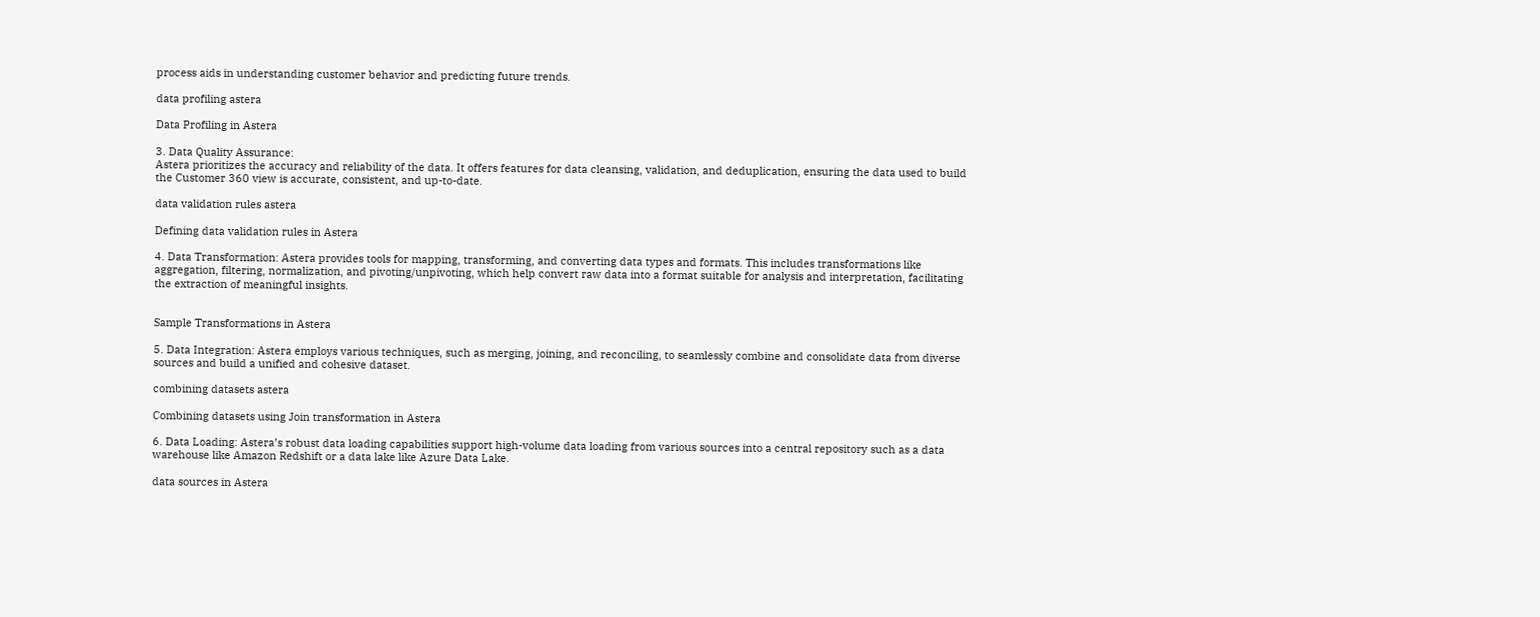process aids in understanding customer behavior and predicting future trends.

data profiling astera

Data Profiling in Astera

3. Data Quality Assurance:
Astera prioritizes the accuracy and reliability of the data. It offers features for data cleansing, validation, and deduplication, ensuring the data used to build the Customer 360 view is accurate, consistent, and up-to-date.

data validation rules astera

Defining data validation rules in Astera

4. Data Transformation: Astera provides tools for mapping, transforming, and converting data types and formats. This includes transformations like aggregation, filtering, normalization, and pivoting/unpivoting, which help convert raw data into a format suitable for analysis and interpretation, facilitating the extraction of meaningful insights.


Sample Transformations in Astera

5. Data Integration: Astera employs various techniques, such as merging, joining, and reconciling, to seamlessly combine and consolidate data from diverse sources and build a unified and cohesive dataset.

combining datasets astera

Combining datasets using Join transformation in Astera

6. Data Loading: Astera’s robust data loading capabilities support high-volume data loading from various sources into a central repository such as a data warehouse like Amazon Redshift or a data lake like Azure Data Lake.

data sources in Astera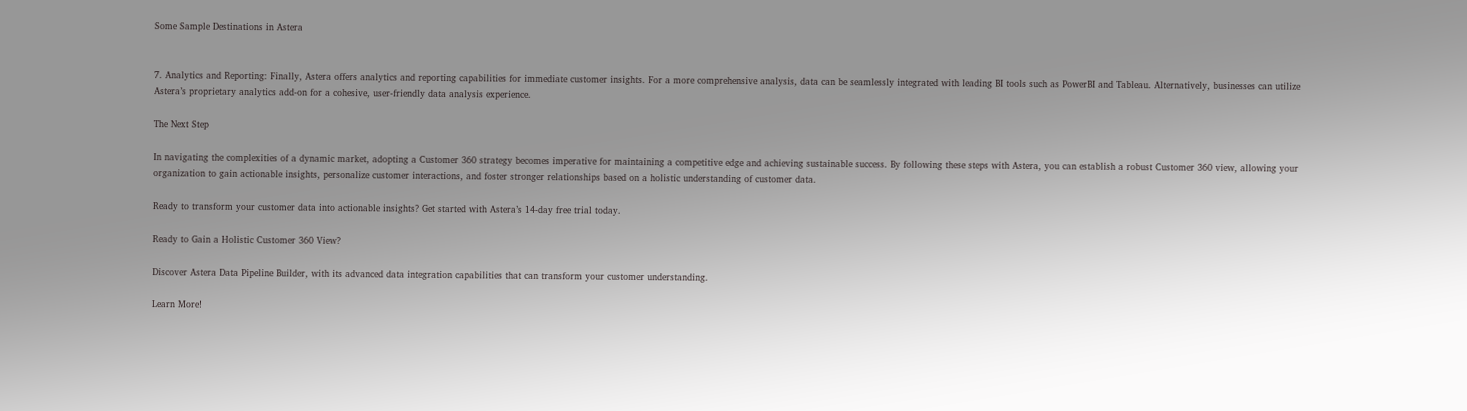Some Sample Destinations in Astera


7. Analytics and Reporting: Finally, Astera offers analytics and reporting capabilities for immediate customer insights. For a more comprehensive analysis, data can be seamlessly integrated with leading BI tools such as PowerBI and Tableau. Alternatively, businesses can utilize Astera’s proprietary analytics add-on for a cohesive, user-friendly data analysis experience.

The Next Step

In navigating the complexities of a dynamic market, adopting a Customer 360 strategy becomes imperative for maintaining a competitive edge and achieving sustainable success. By following these steps with Astera, you can establish a robust Customer 360 view, allowing your organization to gain actionable insights, personalize customer interactions, and foster stronger relationships based on a holistic understanding of customer data.

Ready to transform your customer data into actionable insights? Get started with Astera’s 14-day free trial today.

Ready to Gain a Holistic Customer 360 View?

Discover Astera Data Pipeline Builder, with its advanced data integration capabilities that can transform your customer understanding.

Learn More!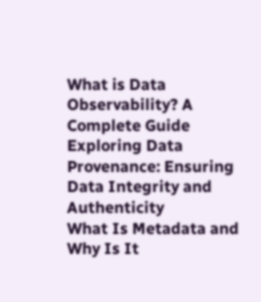What is Data Observability? A Complete Guide
Exploring Data Provenance: Ensuring Data Integrity and Authenticity
What Is Metadata and Why Is It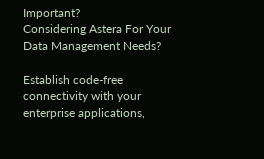Important?
Considering Astera For Your Data Management Needs?

Establish code-free connectivity with your enterprise applications,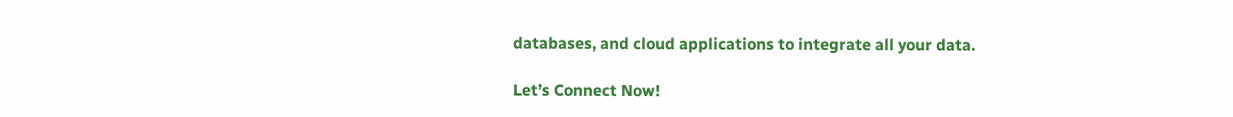databases, and cloud applications to integrate all your data.

Let’s Connect Now!